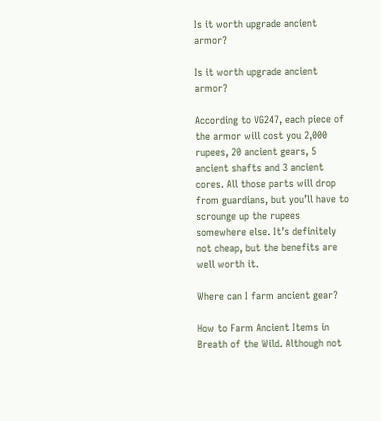Is it worth upgrade ancient armor?

Is it worth upgrade ancient armor?

According to VG247, each piece of the armor will cost you 2,000 rupees, 20 ancient gears, 5 ancient shafts and 3 ancient cores. All those parts will drop from guardians, but you’ll have to scrounge up the rupees somewhere else. It’s definitely not cheap, but the benefits are well worth it.

Where can I farm ancient gear?

How to Farm Ancient Items in Breath of the Wild. Although not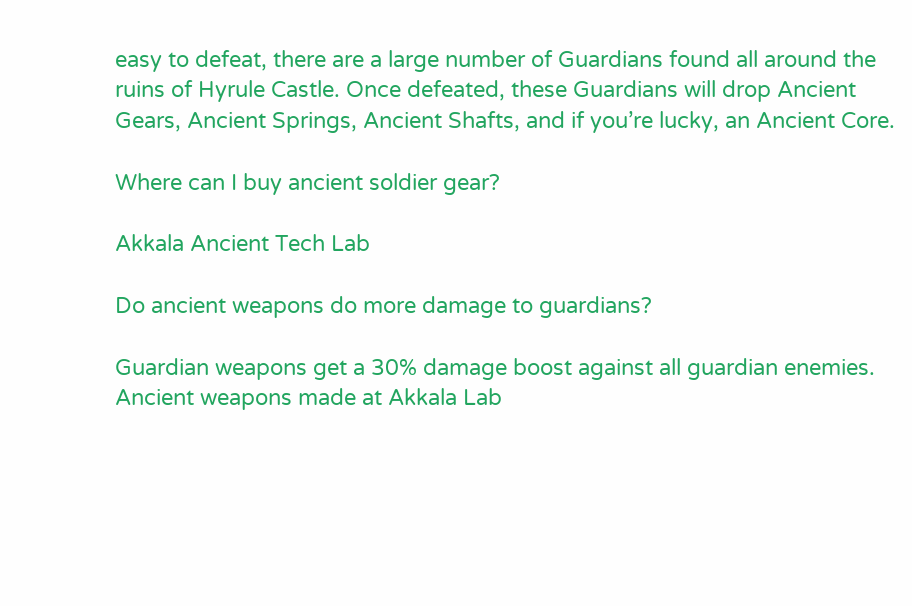easy to defeat, there are a large number of Guardians found all around the ruins of Hyrule Castle. Once defeated, these Guardians will drop Ancient Gears, Ancient Springs, Ancient Shafts, and if you’re lucky, an Ancient Core.

Where can I buy ancient soldier gear?

Akkala Ancient Tech Lab

Do ancient weapons do more damage to guardians?

Guardian weapons get a 30% damage boost against all guardian enemies. Ancient weapons made at Akkala Lab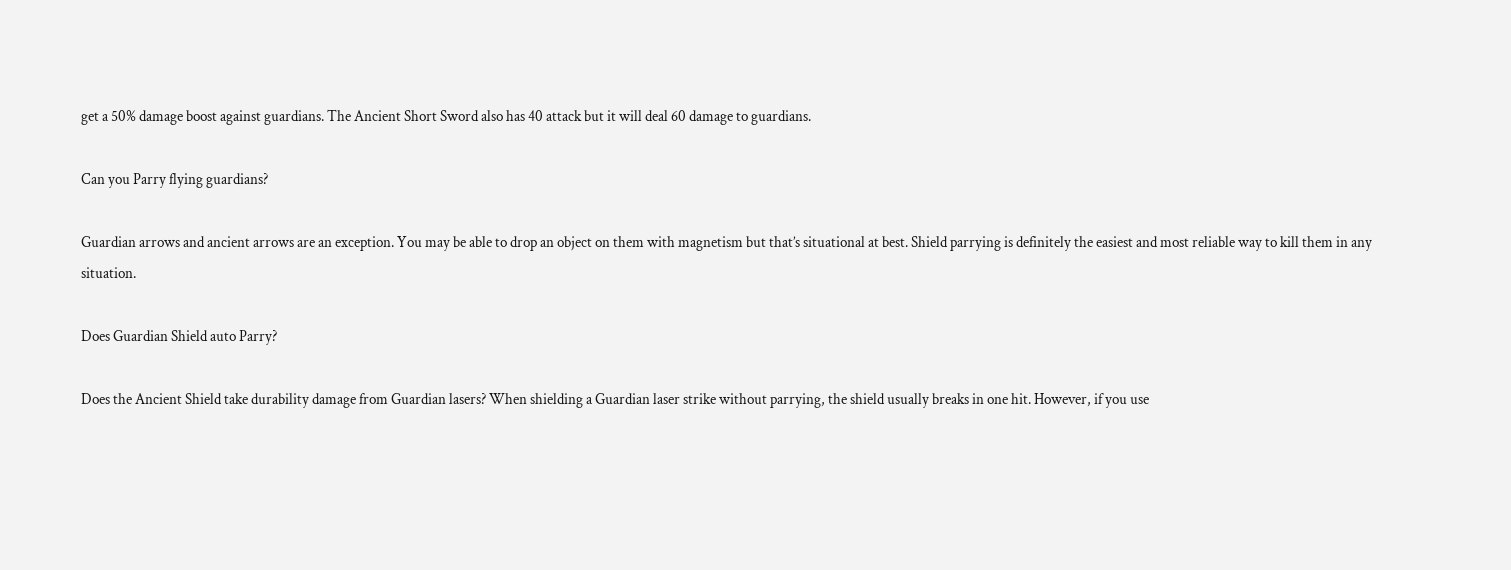get a 50% damage boost against guardians. The Ancient Short Sword also has 40 attack but it will deal 60 damage to guardians.

Can you Parry flying guardians?

Guardian arrows and ancient arrows are an exception. You may be able to drop an object on them with magnetism but that’s situational at best. Shield parrying is definitely the easiest and most reliable way to kill them in any situation.

Does Guardian Shield auto Parry?

Does the Ancient Shield take durability damage from Guardian lasers? When shielding a Guardian laser strike without parrying, the shield usually breaks in one hit. However, if you use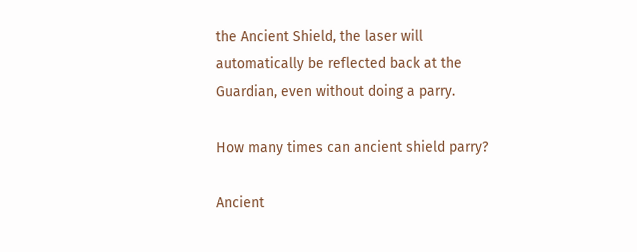the Ancient Shield, the laser will automatically be reflected back at the Guardian, even without doing a parry.

How many times can ancient shield parry?

Ancient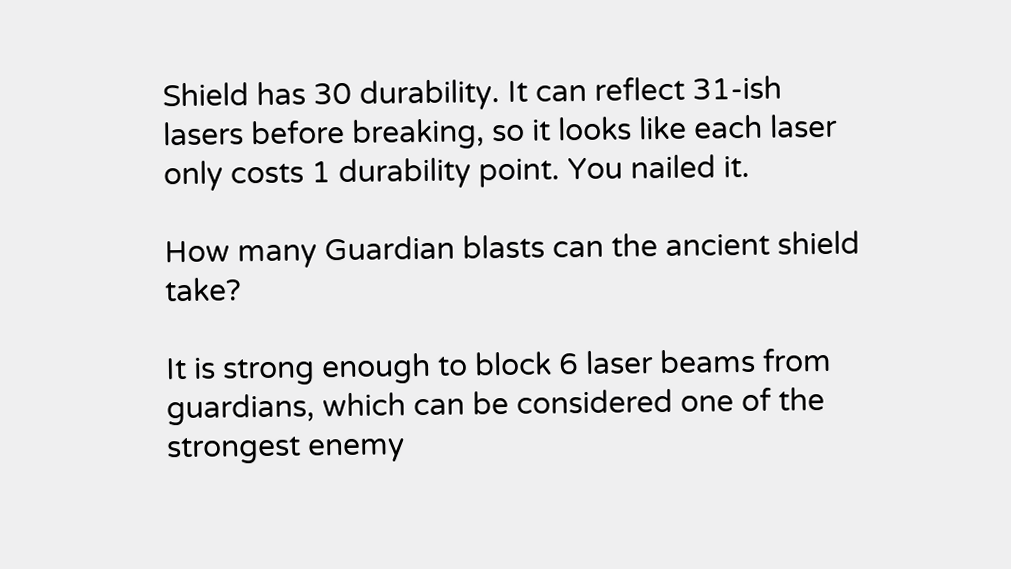Shield has 30 durability. It can reflect 31-ish lasers before breaking, so it looks like each laser only costs 1 durability point. You nailed it.

How many Guardian blasts can the ancient shield take?

It is strong enough to block 6 laser beams from guardians, which can be considered one of the strongest enemy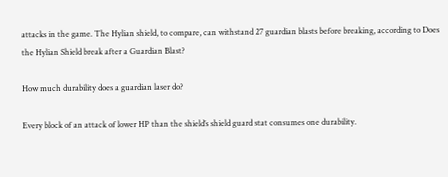attacks in the game. The Hylian shield, to compare, can withstand 27 guardian blasts before breaking, according to Does the Hylian Shield break after a Guardian Blast?

How much durability does a guardian laser do?

Every block of an attack of lower HP than the shield’s shield guard stat consumes one durability.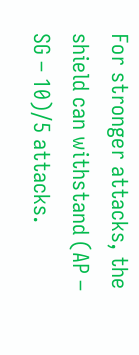For stronger attacks, the shield can withstand (AP – SG – 10)/5 attacks.